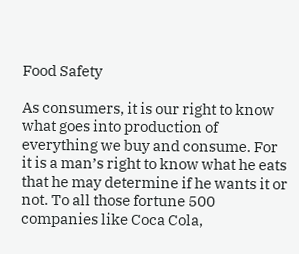Food Safety

As consumers, it is our right to know what goes into production of everything we buy and consume. For it is a man’s right to know what he eats that he may determine if he wants it or not. To all those fortune 500 companies like Coca Cola,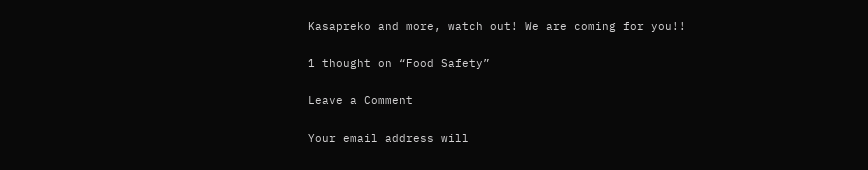Kasapreko and more, watch out! We are coming for you!!

1 thought on “Food Safety”

Leave a Comment

Your email address will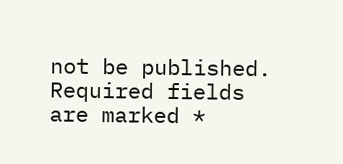not be published. Required fields are marked *